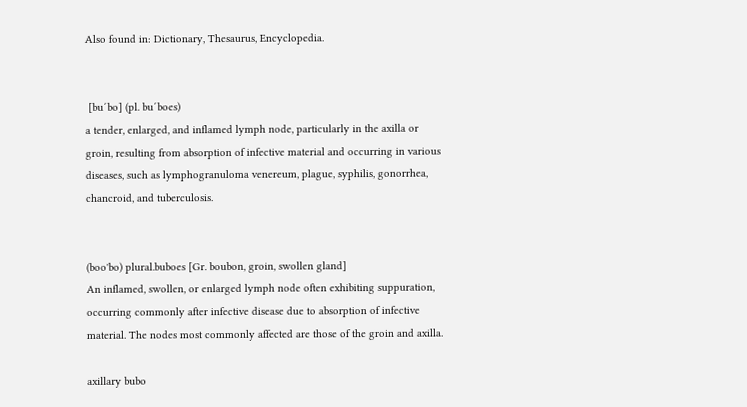Also found in: Dictionary, Thesaurus, Encyclopedia.


 [bu´bo] (pl. bu´boes)
a tender, enlarged, and inflamed lymph node, particularly in the axilla or groin, resulting from absorption of infective material and occurring in various diseases, such as lymphogranuloma venereum, plague, syphilis, gonorrhea, chancroid, and tuberculosis.


(boo'bo) plural.buboes [Gr. boubon, groin, swollen gland]
An inflamed, swollen, or enlarged lymph node often exhibiting suppuration, occurring commonly after infective disease due to absorption of infective material. The nodes most commonly affected are those of the groin and axilla.

axillary bubo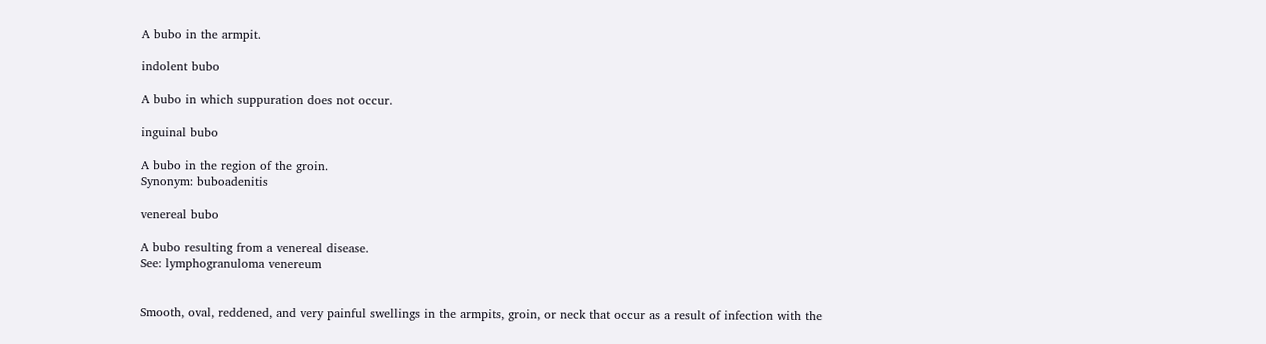A bubo in the armpit.

indolent bubo

A bubo in which suppuration does not occur.

inguinal bubo

A bubo in the region of the groin.
Synonym: buboadenitis

venereal bubo

A bubo resulting from a venereal disease.
See: lymphogranuloma venereum


Smooth, oval, reddened, and very painful swellings in the armpits, groin, or neck that occur as a result of infection with the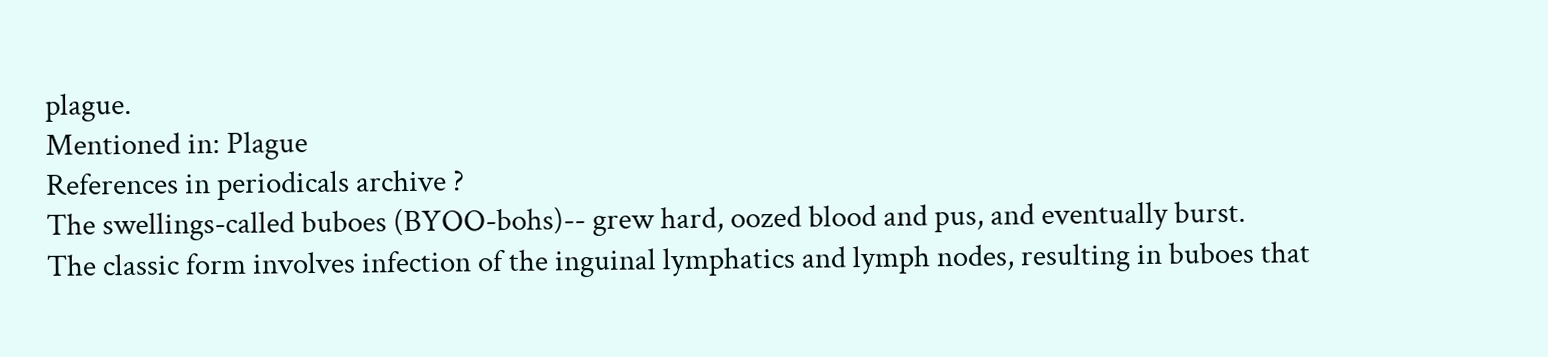plague.
Mentioned in: Plague
References in periodicals archive ?
The swellings-called buboes (BYOO-bohs)-- grew hard, oozed blood and pus, and eventually burst.
The classic form involves infection of the inguinal lymphatics and lymph nodes, resulting in buboes that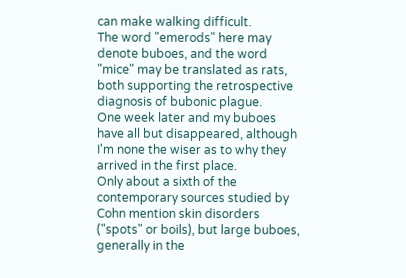can make walking difficult.
The word "emerods" here may denote buboes, and the word "mice" may be translated as rats, both supporting the retrospective diagnosis of bubonic plague.
One week later and my buboes have all but disappeared, although I'm none the wiser as to why they arrived in the first place.
Only about a sixth of the contemporary sources studied by Cohn mention skin disorders ("spots" or boils), but large buboes, generally in the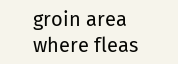groin area where fleas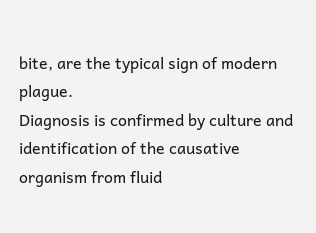bite, are the typical sign of modern plague.
Diagnosis is confirmed by culture and identification of the causative organism from fluid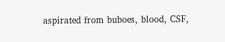aspirated from buboes, blood, CSF,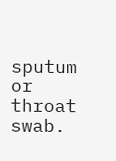sputum or throat swab.